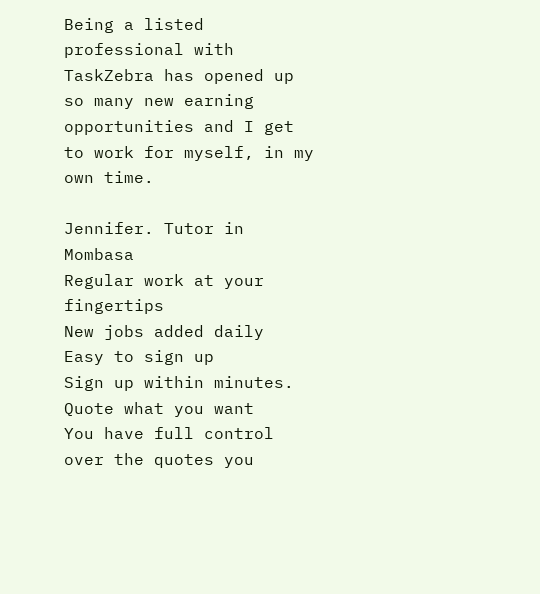Being a listed professional with TaskZebra has opened up so many new earning opportunities and I get to work for myself, in my own time.

Jennifer. Tutor in Mombasa
Regular work at your fingertips
New jobs added daily
Easy to sign up
Sign up within minutes.
Quote what you want
You have full control over the quotes you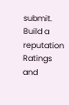submit.
Build a reputation
Ratings and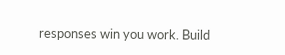responses win you work. Build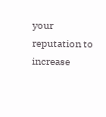your reputation to increase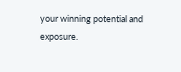your winning potential and exposure.